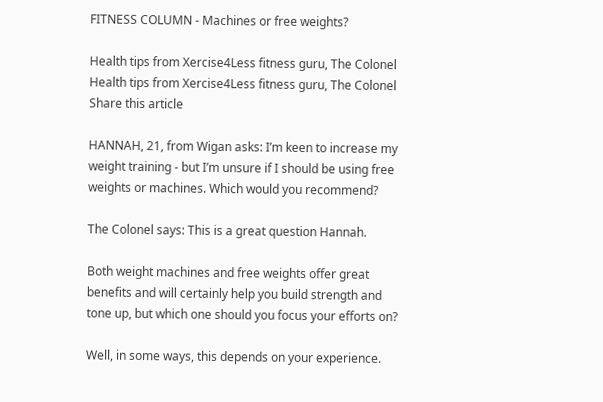FITNESS COLUMN - Machines or free weights?

Health tips from Xercise4Less fitness guru, The Colonel
Health tips from Xercise4Less fitness guru, The Colonel
Share this article

HANNAH, 21, from Wigan asks: I’m keen to increase my weight training - but I’m unsure if I should be using free weights or machines. Which would you recommend?

The Colonel says: This is a great question Hannah.

Both weight machines and free weights offer great benefits and will certainly help you build strength and tone up, but which one should you focus your efforts on?

Well, in some ways, this depends on your experience.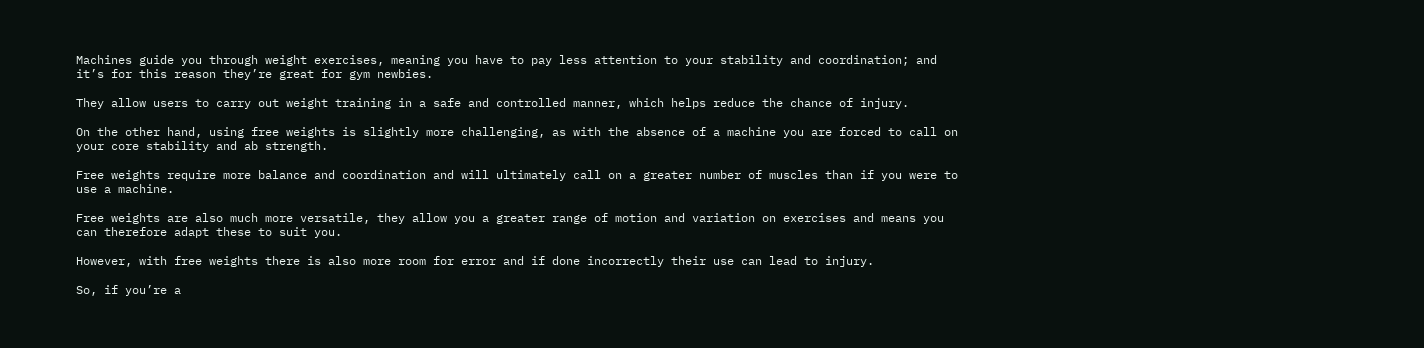Machines guide you through weight exercises, meaning you have to pay less attention to your stability and coordination; and it’s for this reason they’re great for gym newbies.

They allow users to carry out weight training in a safe and controlled manner, which helps reduce the chance of injury.

On the other hand, using free weights is slightly more challenging, as with the absence of a machine you are forced to call on your core stability and ab strength.

Free weights require more balance and coordination and will ultimately call on a greater number of muscles than if you were to use a machine.

Free weights are also much more versatile, they allow you a greater range of motion and variation on exercises and means you can therefore adapt these to suit you.

However, with free weights there is also more room for error and if done incorrectly their use can lead to injury.

So, if you’re a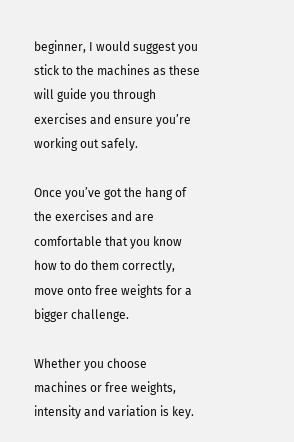beginner, I would suggest you stick to the machines as these will guide you through exercises and ensure you’re working out safely.

Once you’ve got the hang of the exercises and are comfortable that you know how to do them correctly, move onto free weights for a bigger challenge.

Whether you choose machines or free weights, intensity and variation is key.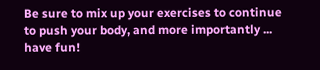Be sure to mix up your exercises to continue to push your body, and more importantly ... have fun!